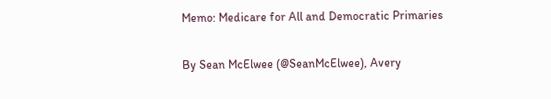Memo: Medicare for All and Democratic Primaries

By Sean McElwee (@SeanMcElwee), Avery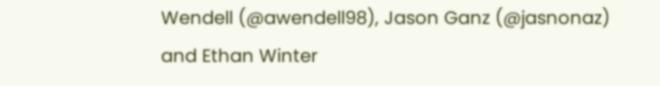Wendell (@awendell98), Jason Ganz (@jasnonaz) and Ethan Winter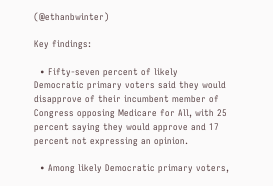(@ethanbwinter)

Key findings:

  • Fifty-seven percent of likely Democratic primary voters said they would disapprove of their incumbent member of Congress opposing Medicare for All, with 25 percent saying they would approve and 17 percent not expressing an opinion.

  • Among likely Democratic primary voters,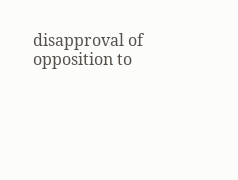disapproval of opposition to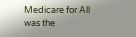Medicare for All was the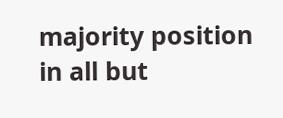majority position in all but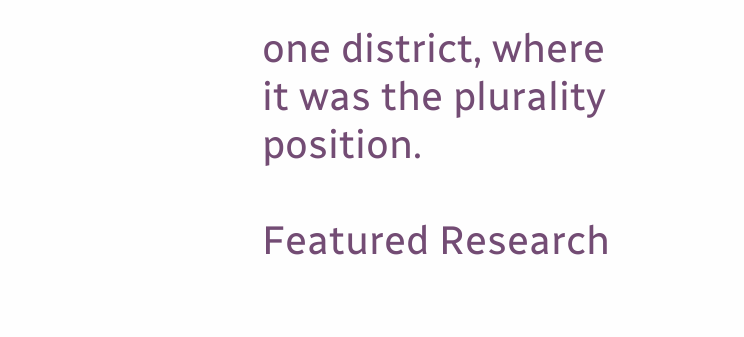one district, where it was the plurality position.

Featured Research